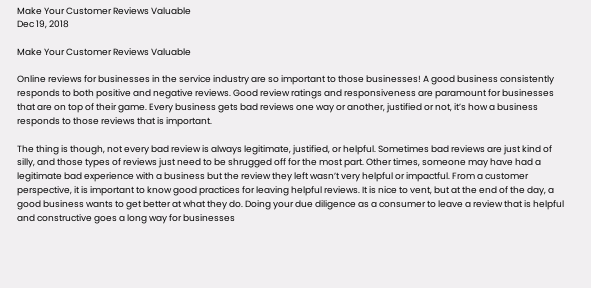Make Your Customer Reviews Valuable
Dec 19, 2018

Make Your Customer Reviews Valuable

Online reviews for businesses in the service industry are so important to those businesses! A good business consistently responds to both positive and negative reviews. Good review ratings and responsiveness are paramount for businesses that are on top of their game. Every business gets bad reviews one way or another, justified or not, it’s how a business responds to those reviews that is important.

The thing is though, not every bad review is always legitimate, justified, or helpful. Sometimes bad reviews are just kind of silly, and those types of reviews just need to be shrugged off for the most part. Other times, someone may have had a legitimate bad experience with a business but the review they left wasn’t very helpful or impactful. From a customer perspective, it is important to know good practices for leaving helpful reviews. It is nice to vent, but at the end of the day, a good business wants to get better at what they do. Doing your due diligence as a consumer to leave a review that is helpful and constructive goes a long way for businesses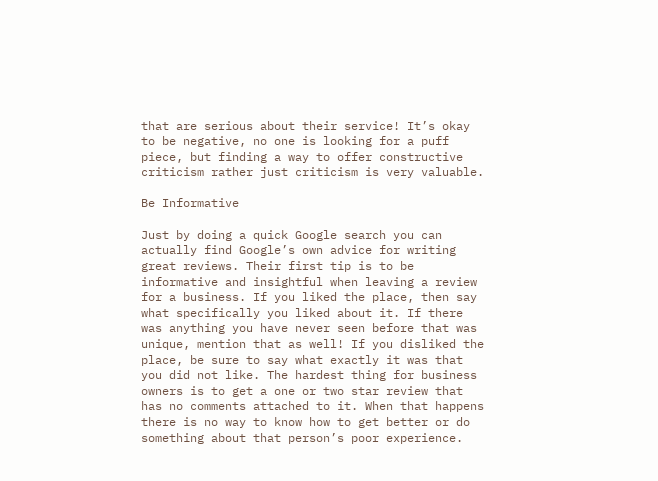that are serious about their service! It’s okay to be negative, no one is looking for a puff piece, but finding a way to offer constructive criticism rather just criticism is very valuable.

Be Informative

Just by doing a quick Google search you can actually find Google’s own advice for writing great reviews. Their first tip is to be informative and insightful when leaving a review for a business. If you liked the place, then say what specifically you liked about it. If there was anything you have never seen before that was unique, mention that as well! If you disliked the place, be sure to say what exactly it was that you did not like. The hardest thing for business owners is to get a one or two star review that has no comments attached to it. When that happens there is no way to know how to get better or do something about that person’s poor experience.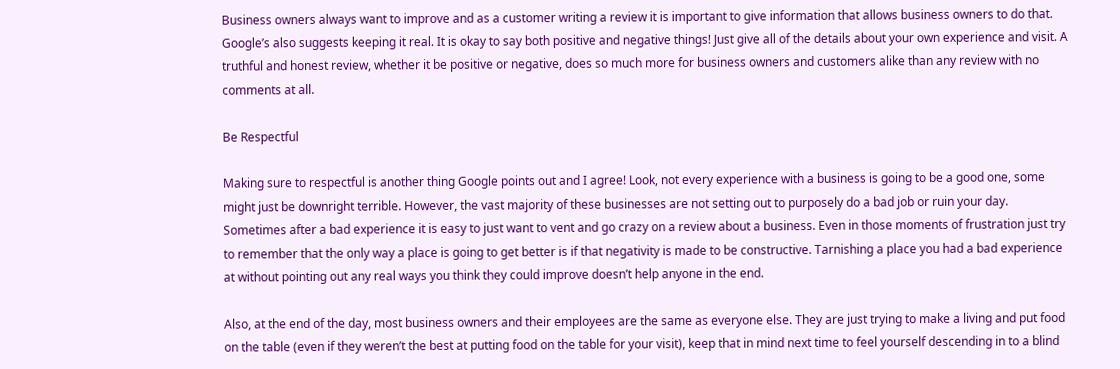Business owners always want to improve and as a customer writing a review it is important to give information that allows business owners to do that. Google’s also suggests keeping it real. It is okay to say both positive and negative things! Just give all of the details about your own experience and visit. A truthful and honest review, whether it be positive or negative, does so much more for business owners and customers alike than any review with no comments at all.

Be Respectful

Making sure to respectful is another thing Google points out and I agree! Look, not every experience with a business is going to be a good one, some might just be downright terrible. However, the vast majority of these businesses are not setting out to purposely do a bad job or ruin your day. Sometimes after a bad experience it is easy to just want to vent and go crazy on a review about a business. Even in those moments of frustration just try to remember that the only way a place is going to get better is if that negativity is made to be constructive. Tarnishing a place you had a bad experience at without pointing out any real ways you think they could improve doesn’t help anyone in the end.

Also, at the end of the day, most business owners and their employees are the same as everyone else. They are just trying to make a living and put food on the table (even if they weren’t the best at putting food on the table for your visit), keep that in mind next time to feel yourself descending in to a blind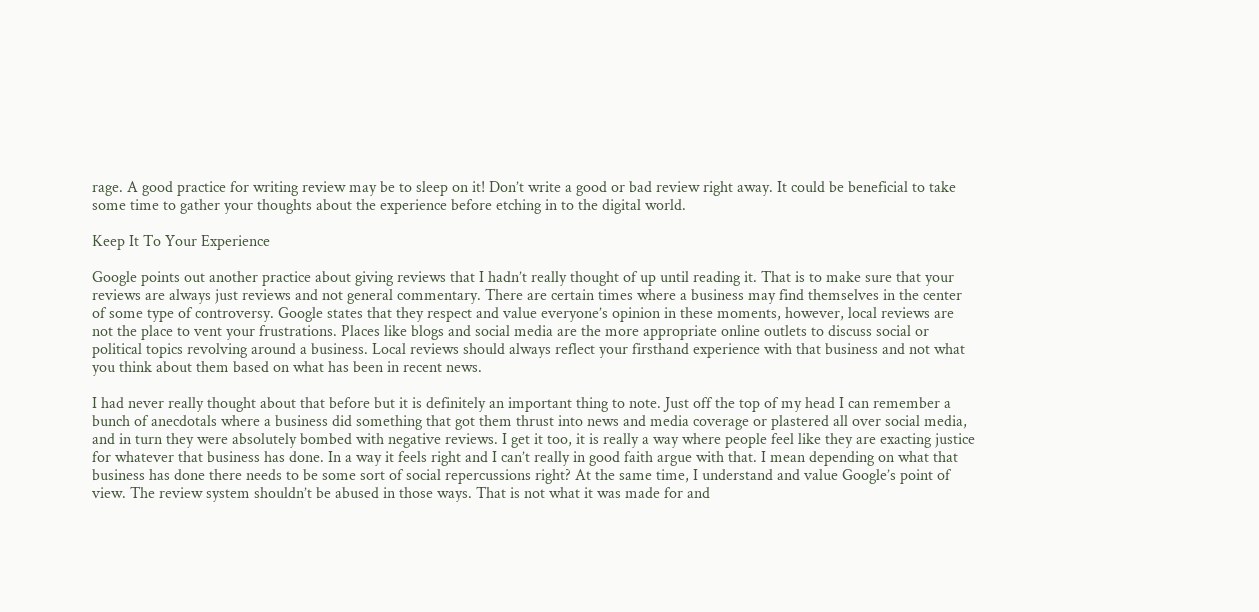rage. A good practice for writing review may be to sleep on it! Don’t write a good or bad review right away. It could be beneficial to take some time to gather your thoughts about the experience before etching in to the digital world.

Keep It To Your Experience

Google points out another practice about giving reviews that I hadn’t really thought of up until reading it. That is to make sure that your reviews are always just reviews and not general commentary. There are certain times where a business may find themselves in the center of some type of controversy. Google states that they respect and value everyone’s opinion in these moments, however, local reviews are not the place to vent your frustrations. Places like blogs and social media are the more appropriate online outlets to discuss social or political topics revolving around a business. Local reviews should always reflect your firsthand experience with that business and not what you think about them based on what has been in recent news.

I had never really thought about that before but it is definitely an important thing to note. Just off the top of my head I can remember a bunch of anecdotals where a business did something that got them thrust into news and media coverage or plastered all over social media, and in turn they were absolutely bombed with negative reviews. I get it too, it is really a way where people feel like they are exacting justice for whatever that business has done. In a way it feels right and I can’t really in good faith argue with that. I mean depending on what that business has done there needs to be some sort of social repercussions right? At the same time, I understand and value Google’s point of view. The review system shouldn’t be abused in those ways. That is not what it was made for and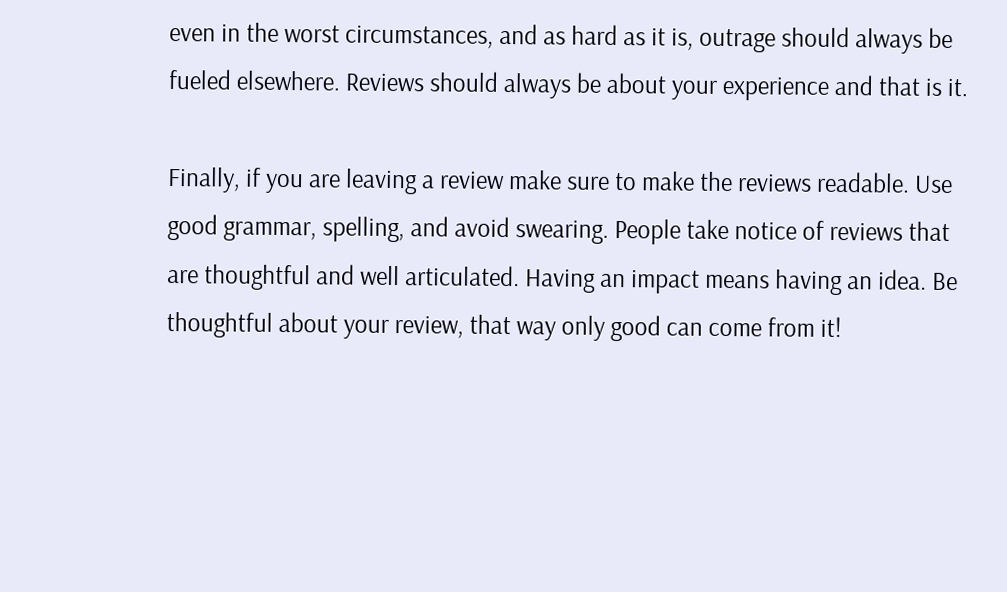even in the worst circumstances, and as hard as it is, outrage should always be fueled elsewhere. Reviews should always be about your experience and that is it.

Finally, if you are leaving a review make sure to make the reviews readable. Use good grammar, spelling, and avoid swearing. People take notice of reviews that are thoughtful and well articulated. Having an impact means having an idea. Be thoughtful about your review, that way only good can come from it!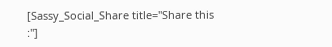[Sassy_Social_Share title="Share this :"]